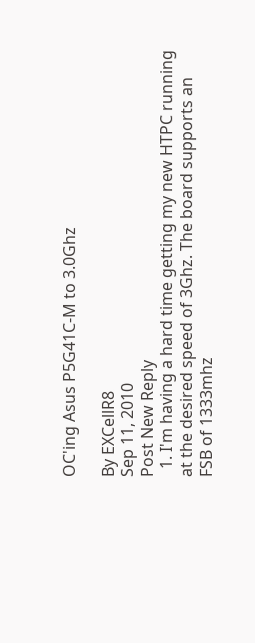OC'ing Asus P5G41C-M to 3.0Ghz

By EXCellR8
Sep 11, 2010
Post New Reply
  1. I'm having a hard time getting my new HTPC running at the desired speed of 3Ghz. The board supports an FSB of 1333mhz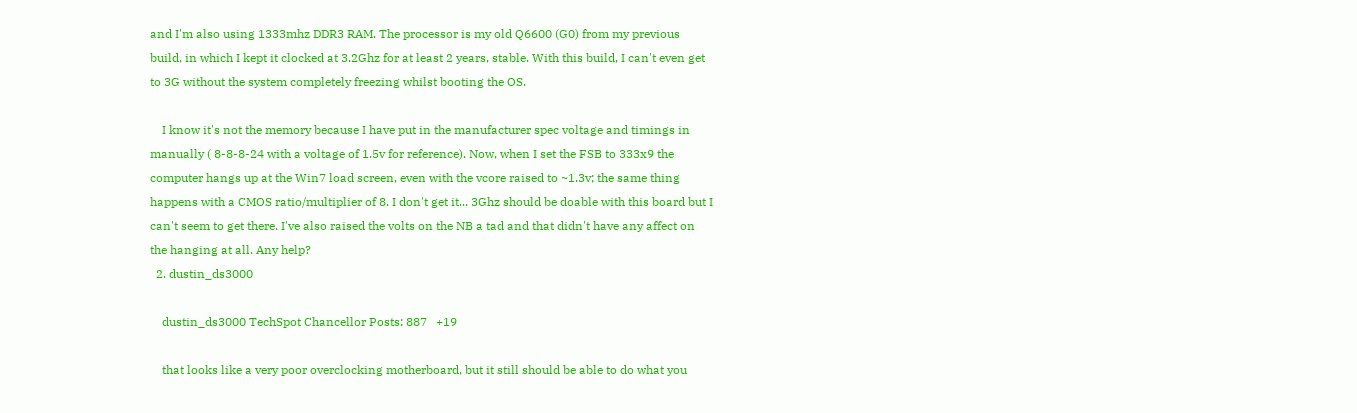and I'm also using 1333mhz DDR3 RAM. The processor is my old Q6600 (G0) from my previous build, in which I kept it clocked at 3.2Ghz for at least 2 years, stable. With this build, I can't even get to 3G without the system completely freezing whilst booting the OS.

    I know it's not the memory because I have put in the manufacturer spec voltage and timings in manually ( 8-8-8-24 with a voltage of 1.5v for reference). Now, when I set the FSB to 333x9 the computer hangs up at the Win7 load screen, even with the vcore raised to ~1.3v; the same thing happens with a CMOS ratio/multiplier of 8. I don't get it... 3Ghz should be doable with this board but I can't seem to get there. I've also raised the volts on the NB a tad and that didn't have any affect on the hanging at all. Any help?
  2. dustin_ds3000

    dustin_ds3000 TechSpot Chancellor Posts: 887   +19

    that looks like a very poor overclocking motherboard, but it still should be able to do what you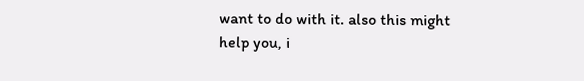want to do with it. also this might help you, i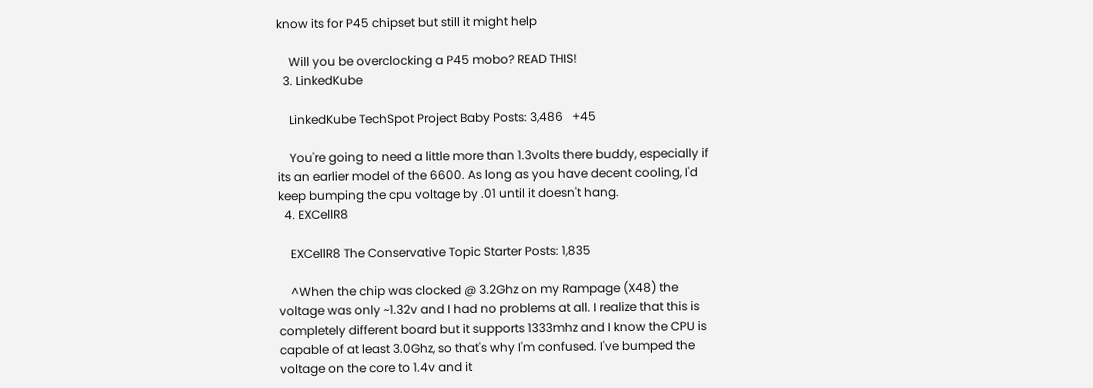know its for P45 chipset but still it might help

    Will you be overclocking a P45 mobo? READ THIS!
  3. LinkedKube

    LinkedKube TechSpot Project Baby Posts: 3,486   +45

    You're going to need a little more than 1.3volts there buddy, especially if its an earlier model of the 6600. As long as you have decent cooling, I'd keep bumping the cpu voltage by .01 until it doesn't hang.
  4. EXCellR8

    EXCellR8 The Conservative Topic Starter Posts: 1,835

    ^When the chip was clocked @ 3.2Ghz on my Rampage (X48) the voltage was only ~1.32v and I had no problems at all. I realize that this is completely different board but it supports 1333mhz and I know the CPU is capable of at least 3.0Ghz, so that's why I'm confused. I've bumped the voltage on the core to 1.4v and it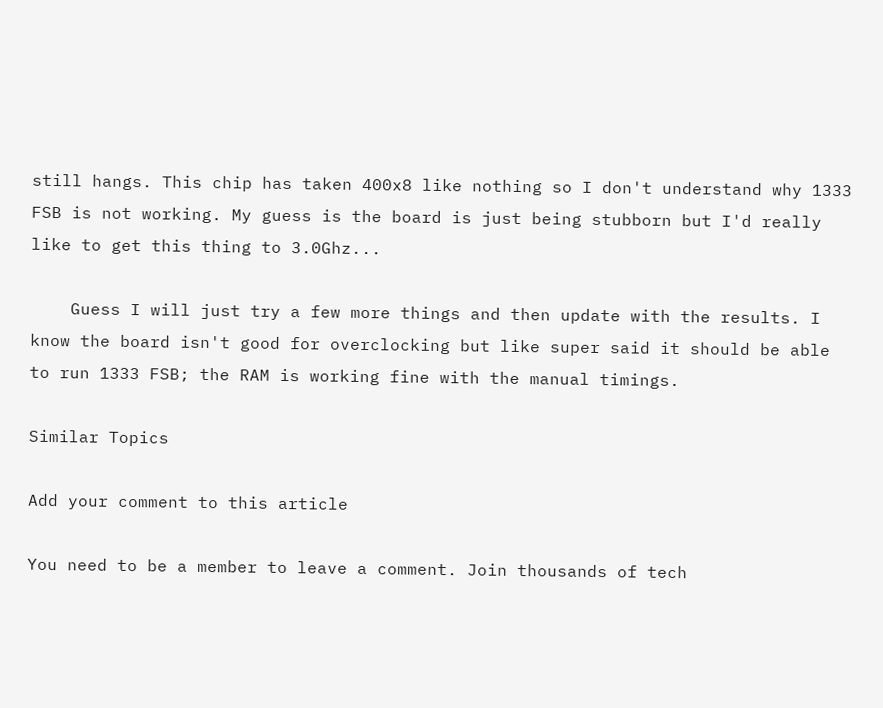still hangs. This chip has taken 400x8 like nothing so I don't understand why 1333 FSB is not working. My guess is the board is just being stubborn but I'd really like to get this thing to 3.0Ghz...

    Guess I will just try a few more things and then update with the results. I know the board isn't good for overclocking but like super said it should be able to run 1333 FSB; the RAM is working fine with the manual timings.

Similar Topics

Add your comment to this article

You need to be a member to leave a comment. Join thousands of tech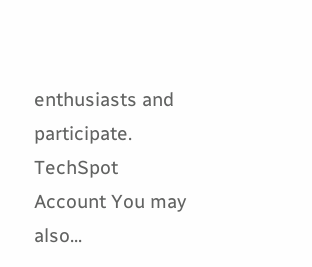enthusiasts and participate.
TechSpot Account You may also...